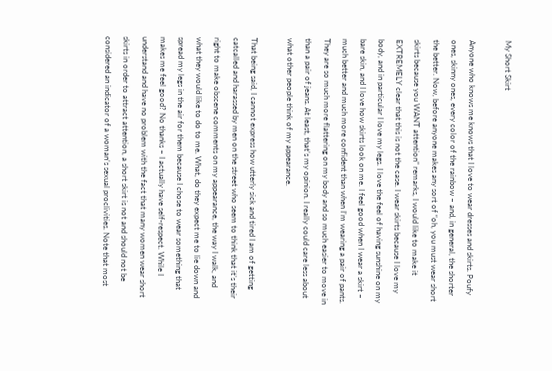My Short Skirt

Anyone who knows me knows that I love to wear dresses and skirts. Poufy ones, skinny ones, every color of the rainbow – and, in general, the shorter the better. Now, before anyone makes any sort of “oh, you must wear short skirts because you WANT attention” remarks, I would like to make it EXTREMELY clear that this is not the case. I wear skirts because I love my body, and in particular I love my legs. I love the feel of having sunshine on my bare skin, and I love how skirts look on me. I feel good when I wear a skirt – much better and much more confident than when I’m wearing a pair of pants. They are so much more flattering on my body and so much easier to move in than a pair of jeans. At least, that’s my opinion. I really could care less about what other people think of my appearance.

That being said, I cannot express how utterly sick and tired I am of getting catcalled and harassed by men on the street who seem to think that it’s their right to make obscene comments on my appearance, the way I walk, and what they would like to do to me. What, do they expect me to lie down and spread my legs in the air for them because I chose to wear something that makes me feel good? No thanks – I actually have self-respect. While I understand and have no problem with the fact that many women wear short skirts in order to attract attention, a short skirt is not and should not be considered an indicator of a woman’s sexual proclivities. Note that most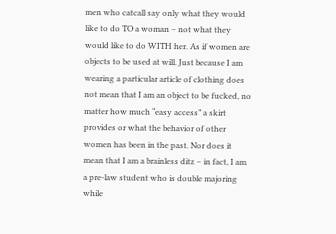men who catcall say only what they would like to do TO a woman – not what they would like to do WITH her. As if women are objects to be used at will. Just because I am wearing a particular article of clothing does not mean that I am an object to be fucked, no matter how much “easy access” a skirt provides or what the behavior of other women has been in the past. Nor does it mean that I am a brainless ditz – in fact, I am a pre-law student who is double majoring while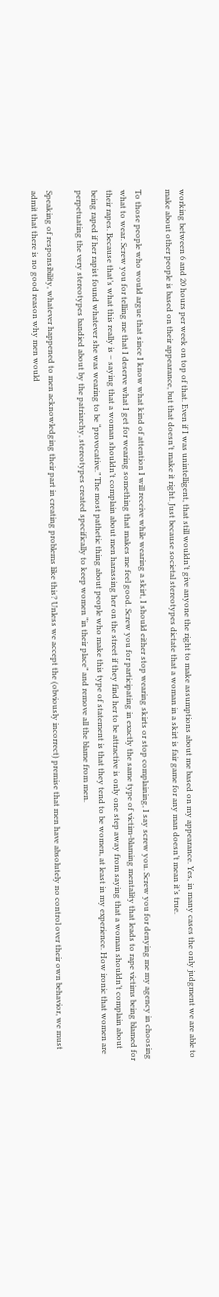working between 6 and 20 hours per week on top of that. Even if I was unintelligent, that still wouldn’t give anyone the right to make assumptions about me based on my appearance. Yes, in many cases the only judgment we are able to make about other people is based on their appearance, but that doesn’t make it right. Just because societal stereotypes dictate that a woman in a skirt is fair game for any man doesn’t mean it’s true.

To those people who would argue that since I know what kind of attention I will receive while wearing a skirt, I should either stop wearing skirts or stop complaining, I say screw you. Screw you for denying me my agency in choosing what to wear. Screw you for telling me that I deserve what I get for wearing something that makes me feel good. Screw you for participating in exactly the same type of victim-blaming mentality that leads to rape victims being blamed for their rapes. Because that’s what this really is – saying that a woman shouldn’t complain about men harassing her on the street if they find her to be attractive is only one step away from saying that a woman shouldn’t complain about being raped if her rapist found whatever she was wearing to be “provocative.” The most pathetic thing about people who make this type of statement is that they tend to be women, at least in my experience. How ironic that women are perpetuating the very stereotypes bandied about by the patriarchy, stereotypes created specifically to keep women “in their place” and remove all the blame from men.

Speaking of responsibility, whatever happened to men acknowledging their part in creating problems like this? Unless we accept the (obviously incorrect) premise that men have absolutely no control over their own behavior, we must admit that there is no good reason why men would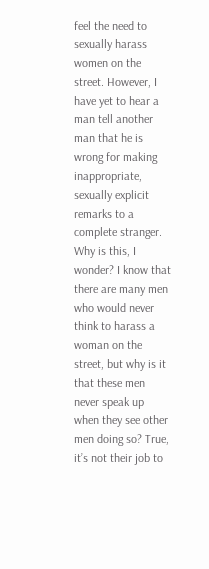feel the need to sexually harass women on the street. However, I have yet to hear a man tell another man that he is wrong for making inappropriate, sexually explicit remarks to a complete stranger. Why is this, I wonder? I know that there are many men who would never think to harass a woman on the street, but why is it that these men never speak up when they see other men doing so? True, it’s not their job to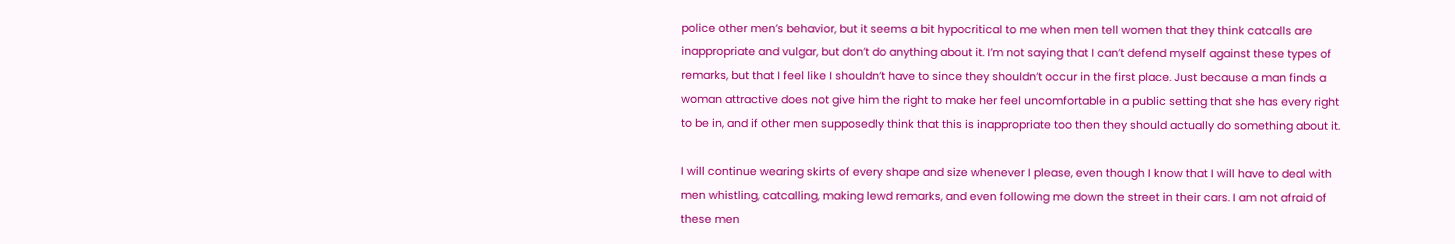police other men’s behavior, but it seems a bit hypocritical to me when men tell women that they think catcalls are inappropriate and vulgar, but don’t do anything about it. I’m not saying that I can’t defend myself against these types of remarks, but that I feel like I shouldn’t have to since they shouldn’t occur in the first place. Just because a man finds a woman attractive does not give him the right to make her feel uncomfortable in a public setting that she has every right to be in, and if other men supposedly think that this is inappropriate too then they should actually do something about it.

I will continue wearing skirts of every shape and size whenever I please, even though I know that I will have to deal with men whistling, catcalling, making lewd remarks, and even following me down the street in their cars. I am not afraid of these men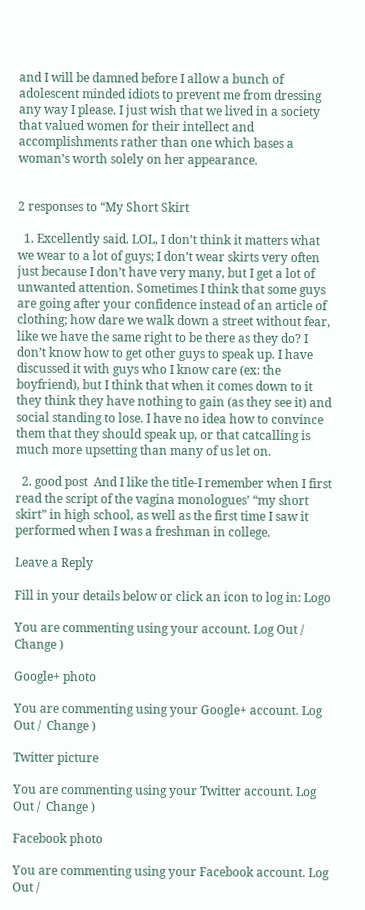and I will be damned before I allow a bunch of adolescent minded idiots to prevent me from dressing any way I please. I just wish that we lived in a society that valued women for their intellect and accomplishments rather than one which bases a woman’s worth solely on her appearance.


2 responses to “My Short Skirt

  1. Excellently said. LOL, I don’t think it matters what we wear to a lot of guys; I don’t wear skirts very often just because I don’t have very many, but I get a lot of unwanted attention. Sometimes I think that some guys are going after your confidence instead of an article of clothing; how dare we walk down a street without fear, like we have the same right to be there as they do? I don’t know how to get other guys to speak up. I have discussed it with guys who I know care (ex: the boyfriend), but I think that when it comes down to it they think they have nothing to gain (as they see it) and social standing to lose. I have no idea how to convince them that they should speak up, or that catcalling is much more upsetting than many of us let on.

  2. good post  And I like the title-I remember when I first read the script of the vagina monologues’ “my short skirt” in high school, as well as the first time I saw it performed when I was a freshman in college.

Leave a Reply

Fill in your details below or click an icon to log in: Logo

You are commenting using your account. Log Out /  Change )

Google+ photo

You are commenting using your Google+ account. Log Out /  Change )

Twitter picture

You are commenting using your Twitter account. Log Out /  Change )

Facebook photo

You are commenting using your Facebook account. Log Out /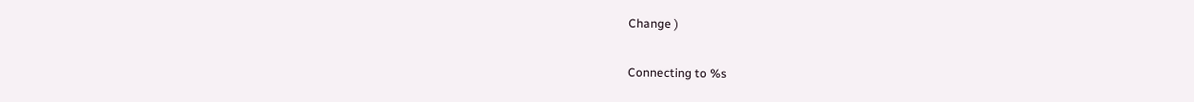Change )

Connecting to %s